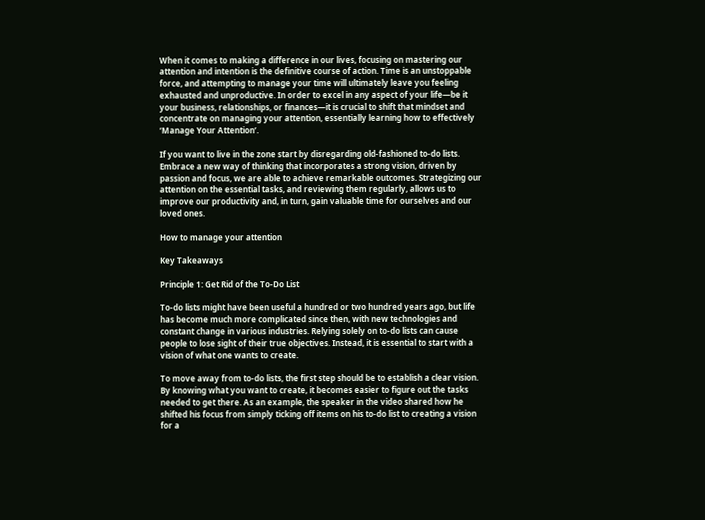When it comes to making a difference in our lives, focusing on mastering our attention and intention is the definitive course of action. Time is an unstoppable force, and attempting to manage your time will ultimately leave you feeling exhausted and unproductive. In order to excel in any aspect of your life—be it your business, relationships, or finances—it is crucial to shift that mindset and concentrate on managing your attention, essentially learning how to effectively ‘Manage Your Attention’.

If you want to live in the zone start by disregarding old-fashioned to-do lists. Embrace a new way of thinking that incorporates a strong vision, driven by passion and focus, we are able to achieve remarkable outcomes. Strategizing our attention on the essential tasks, and reviewing them regularly, allows us to improve our productivity and, in turn, gain valuable time for ourselves and our loved ones.

How to manage your attention

Key Takeaways

Principle 1: Get Rid of the To-Do List

To-do lists might have been useful a hundred or two hundred years ago, but life has become much more complicated since then, with new technologies and constant change in various industries. Relying solely on to-do lists can cause people to lose sight of their true objectives. Instead, it is essential to start with a vision of what one wants to create.

To move away from to-do lists, the first step should be to establish a clear vision. By knowing what you want to create, it becomes easier to figure out the tasks needed to get there. As an example, the speaker in the video shared how he shifted his focus from simply ticking off items on his to-do list to creating a vision for a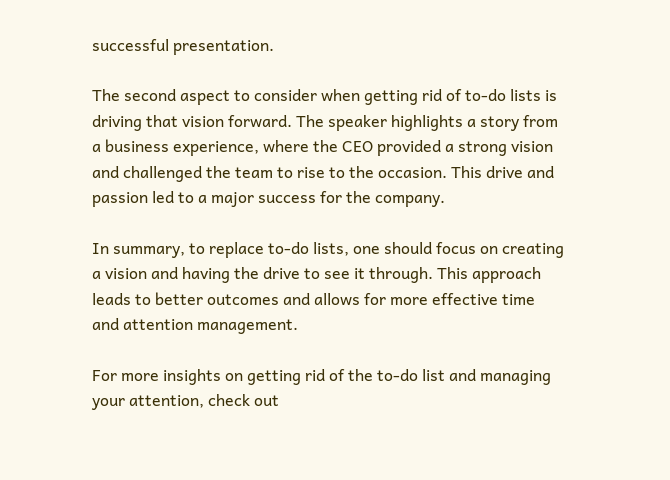successful presentation.

The second aspect to consider when getting rid of to-do lists is driving that vision forward. The speaker highlights a story from a business experience, where the CEO provided a strong vision and challenged the team to rise to the occasion. This drive and passion led to a major success for the company.

In summary, to replace to-do lists, one should focus on creating a vision and having the drive to see it through. This approach leads to better outcomes and allows for more effective time and attention management.

For more insights on getting rid of the to-do list and managing your attention, check out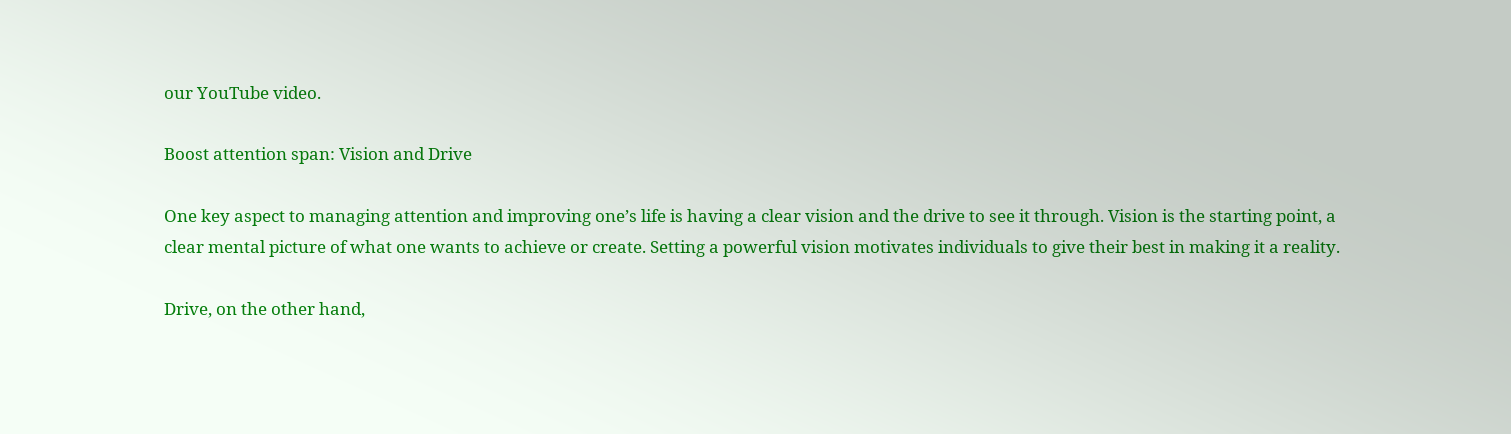our YouTube video.

Boost attention span: Vision and Drive

One key aspect to managing attention and improving one’s life is having a clear vision and the drive to see it through. Vision is the starting point, a clear mental picture of what one wants to achieve or create. Setting a powerful vision motivates individuals to give their best in making it a reality.

Drive, on the other hand,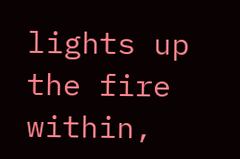lights up the fire within,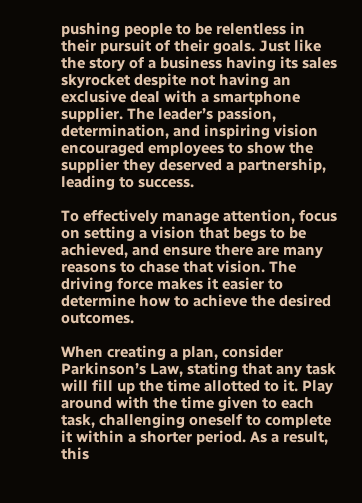pushing people to be relentless in their pursuit of their goals. Just like the story of a business having its sales skyrocket despite not having an exclusive deal with a smartphone supplier. The leader’s passion, determination, and inspiring vision encouraged employees to show the supplier they deserved a partnership, leading to success.

To effectively manage attention, focus on setting a vision that begs to be achieved, and ensure there are many reasons to chase that vision. The driving force makes it easier to determine how to achieve the desired outcomes.

When creating a plan, consider Parkinson’s Law, stating that any task will fill up the time allotted to it. Play around with the time given to each task, challenging oneself to complete it within a shorter period. As a result, this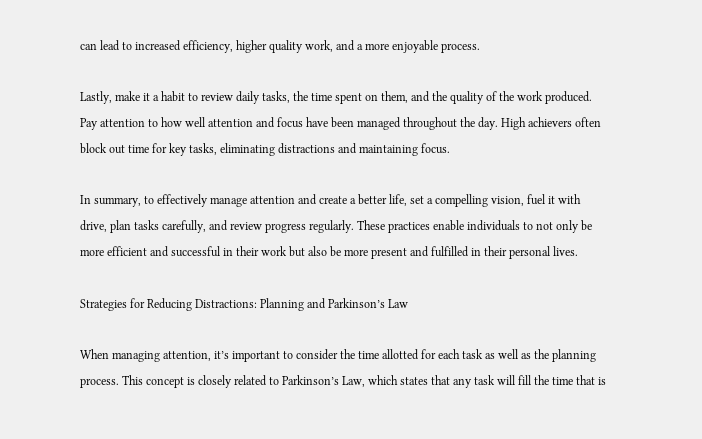can lead to increased efficiency, higher quality work, and a more enjoyable process.

Lastly, make it a habit to review daily tasks, the time spent on them, and the quality of the work produced. Pay attention to how well attention and focus have been managed throughout the day. High achievers often block out time for key tasks, eliminating distractions and maintaining focus.

In summary, to effectively manage attention and create a better life, set a compelling vision, fuel it with drive, plan tasks carefully, and review progress regularly. These practices enable individuals to not only be more efficient and successful in their work but also be more present and fulfilled in their personal lives.

Strategies for Reducing Distractions: Planning and Parkinson’s Law

When managing attention, it’s important to consider the time allotted for each task as well as the planning process. This concept is closely related to Parkinson’s Law, which states that any task will fill the time that is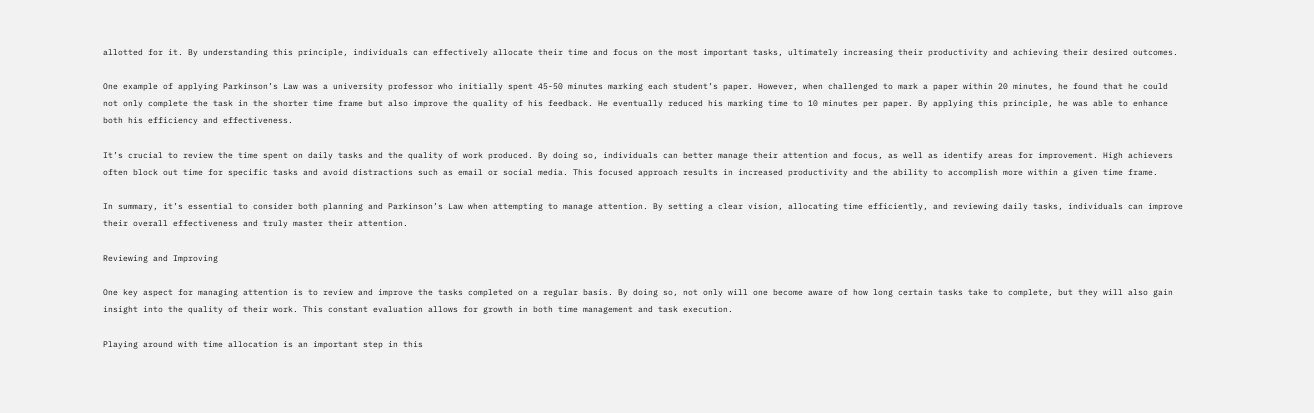allotted for it. By understanding this principle, individuals can effectively allocate their time and focus on the most important tasks, ultimately increasing their productivity and achieving their desired outcomes.

One example of applying Parkinson’s Law was a university professor who initially spent 45-50 minutes marking each student’s paper. However, when challenged to mark a paper within 20 minutes, he found that he could not only complete the task in the shorter time frame but also improve the quality of his feedback. He eventually reduced his marking time to 10 minutes per paper. By applying this principle, he was able to enhance both his efficiency and effectiveness.

It’s crucial to review the time spent on daily tasks and the quality of work produced. By doing so, individuals can better manage their attention and focus, as well as identify areas for improvement. High achievers often block out time for specific tasks and avoid distractions such as email or social media. This focused approach results in increased productivity and the ability to accomplish more within a given time frame.

In summary, it’s essential to consider both planning and Parkinson’s Law when attempting to manage attention. By setting a clear vision, allocating time efficiently, and reviewing daily tasks, individuals can improve their overall effectiveness and truly master their attention.

Reviewing and Improving

One key aspect for managing attention is to review and improve the tasks completed on a regular basis. By doing so, not only will one become aware of how long certain tasks take to complete, but they will also gain insight into the quality of their work. This constant evaluation allows for growth in both time management and task execution.

Playing around with time allocation is an important step in this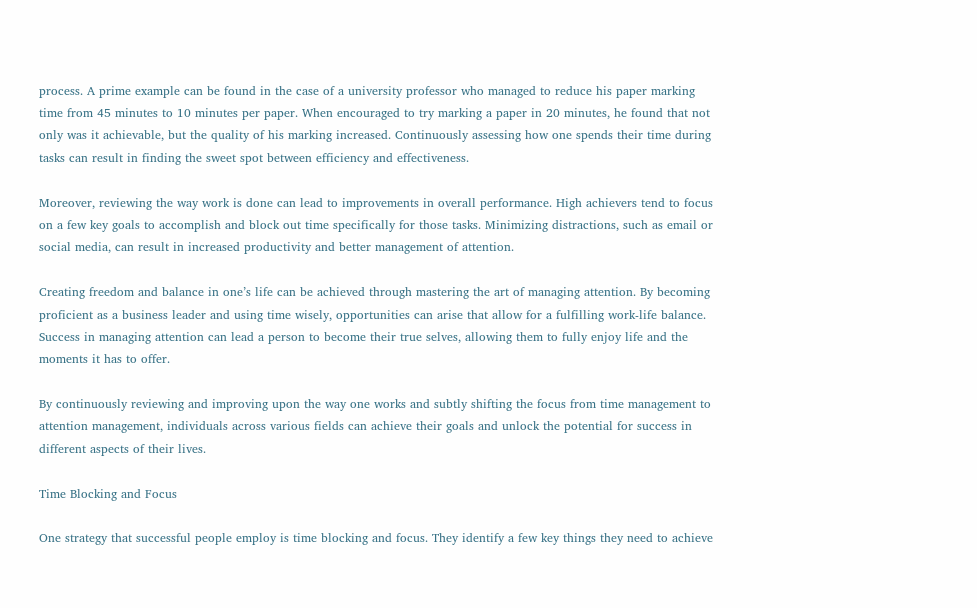process. A prime example can be found in the case of a university professor who managed to reduce his paper marking time from 45 minutes to 10 minutes per paper. When encouraged to try marking a paper in 20 minutes, he found that not only was it achievable, but the quality of his marking increased. Continuously assessing how one spends their time during tasks can result in finding the sweet spot between efficiency and effectiveness.

Moreover, reviewing the way work is done can lead to improvements in overall performance. High achievers tend to focus on a few key goals to accomplish and block out time specifically for those tasks. Minimizing distractions, such as email or social media, can result in increased productivity and better management of attention.

Creating freedom and balance in one’s life can be achieved through mastering the art of managing attention. By becoming proficient as a business leader and using time wisely, opportunities can arise that allow for a fulfilling work-life balance. Success in managing attention can lead a person to become their true selves, allowing them to fully enjoy life and the moments it has to offer.

By continuously reviewing and improving upon the way one works and subtly shifting the focus from time management to attention management, individuals across various fields can achieve their goals and unlock the potential for success in different aspects of their lives.

Time Blocking and Focus

One strategy that successful people employ is time blocking and focus. They identify a few key things they need to achieve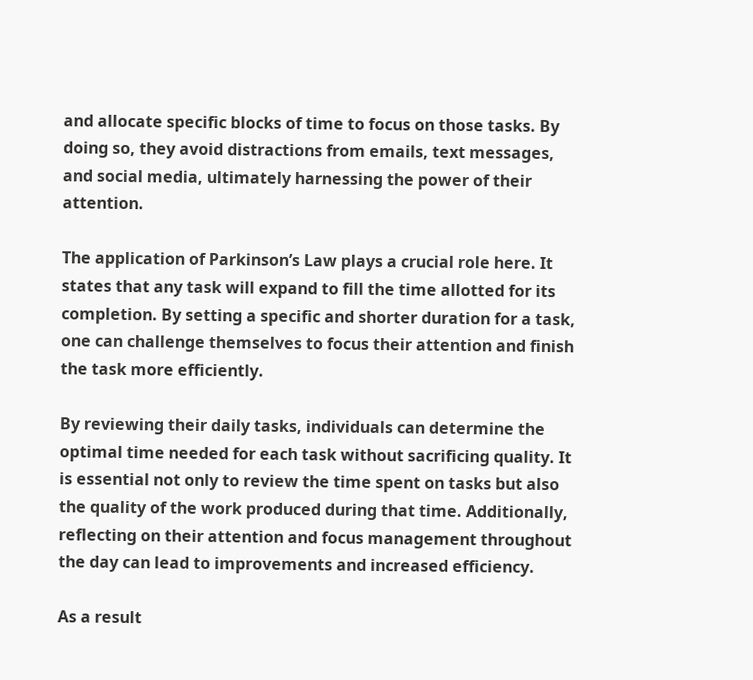and allocate specific blocks of time to focus on those tasks. By doing so, they avoid distractions from emails, text messages, and social media, ultimately harnessing the power of their attention.

The application of Parkinson’s Law plays a crucial role here. It states that any task will expand to fill the time allotted for its completion. By setting a specific and shorter duration for a task, one can challenge themselves to focus their attention and finish the task more efficiently.

By reviewing their daily tasks, individuals can determine the optimal time needed for each task without sacrificing quality. It is essential not only to review the time spent on tasks but also the quality of the work produced during that time. Additionally, reflecting on their attention and focus management throughout the day can lead to improvements and increased efficiency.

As a result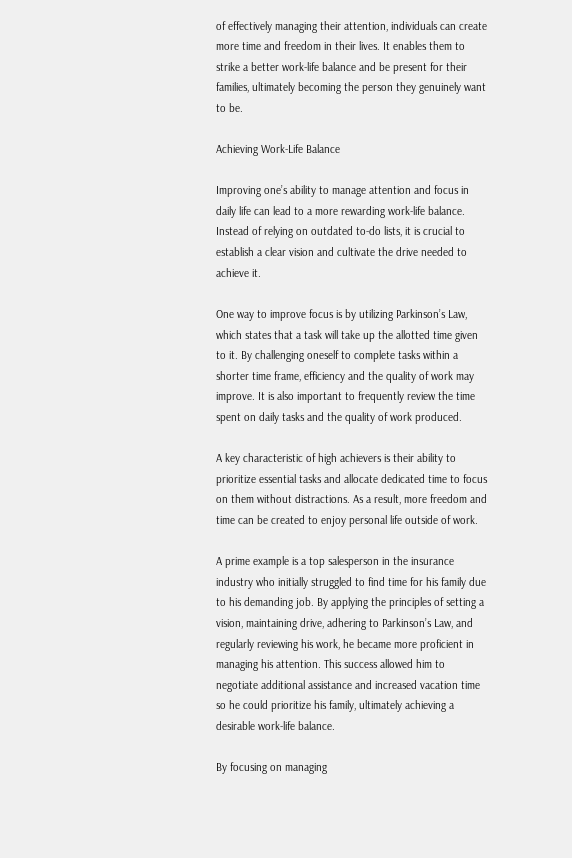of effectively managing their attention, individuals can create more time and freedom in their lives. It enables them to strike a better work-life balance and be present for their families, ultimately becoming the person they genuinely want to be.

Achieving Work-Life Balance

Improving one’s ability to manage attention and focus in daily life can lead to a more rewarding work-life balance. Instead of relying on outdated to-do lists, it is crucial to establish a clear vision and cultivate the drive needed to achieve it.

One way to improve focus is by utilizing Parkinson’s Law, which states that a task will take up the allotted time given to it. By challenging oneself to complete tasks within a shorter time frame, efficiency and the quality of work may improve. It is also important to frequently review the time spent on daily tasks and the quality of work produced.

A key characteristic of high achievers is their ability to prioritize essential tasks and allocate dedicated time to focus on them without distractions. As a result, more freedom and time can be created to enjoy personal life outside of work.

A prime example is a top salesperson in the insurance industry who initially struggled to find time for his family due to his demanding job. By applying the principles of setting a vision, maintaining drive, adhering to Parkinson’s Law, and regularly reviewing his work, he became more proficient in managing his attention. This success allowed him to negotiate additional assistance and increased vacation time so he could prioritize his family, ultimately achieving a desirable work-life balance.

By focusing on managing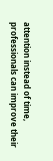attention instead of time, professionals can improve their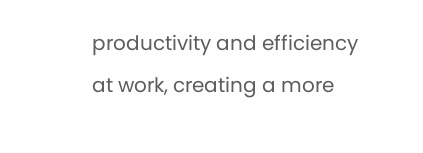productivity and efficiency at work, creating a more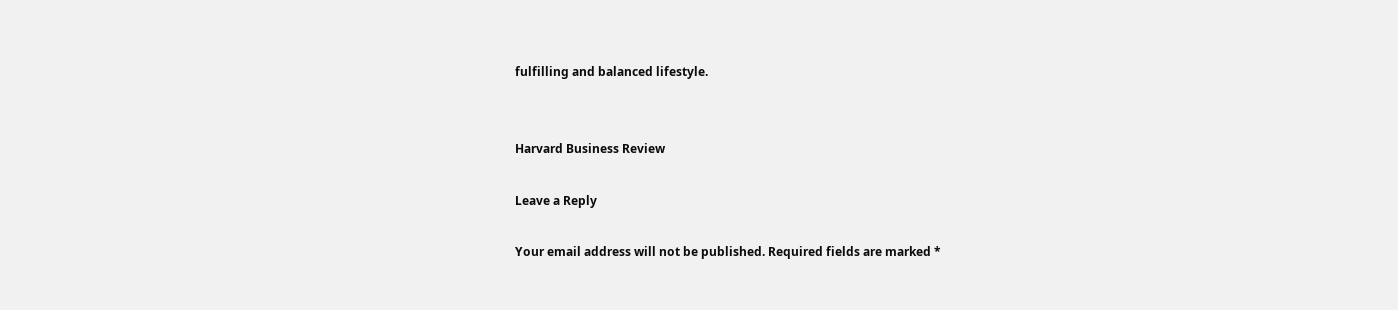fulfilling and balanced lifestyle.


Harvard Business Review

Leave a Reply

Your email address will not be published. Required fields are marked *